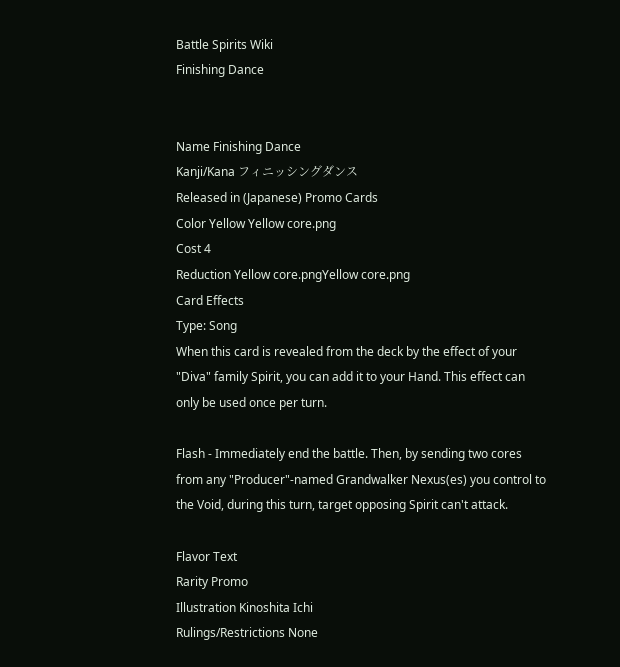Battle Spirits Wiki
Finishing Dance


Name Finishing Dance
Kanji/Kana フィニッシングダンス
Released in (Japanese) Promo Cards
Color Yellow Yellow core.png
Cost 4
Reduction Yellow core.pngYellow core.png
Card Effects
Type: Song
When this card is revealed from the deck by the effect of your "Diva" family Spirit, you can add it to your Hand. This effect can only be used once per turn.

Flash - Immediately end the battle. Then, by sending two cores from any "Producer"-named Grandwalker Nexus(es) you control to the Void, during this turn, target opposing Spirit can't attack.

Flavor Text
Rarity Promo
Illustration Kinoshita Ichi
Rulings/Restrictions None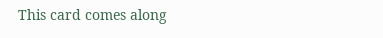This card comes along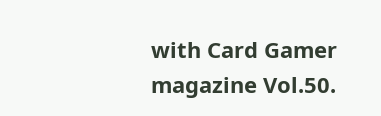with Card Gamer magazine Vol.50.